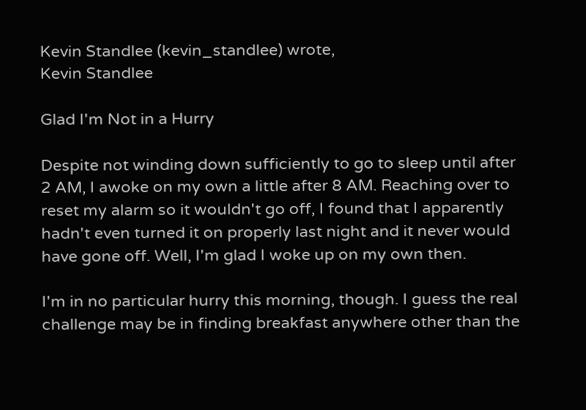Kevin Standlee (kevin_standlee) wrote,
Kevin Standlee

Glad I'm Not in a Hurry

Despite not winding down sufficiently to go to sleep until after 2 AM, I awoke on my own a little after 8 AM. Reaching over to reset my alarm so it wouldn't go off, I found that I apparently hadn't even turned it on properly last night and it never would have gone off. Well, I'm glad I woke up on my own then.

I'm in no particular hurry this morning, though. I guess the real challenge may be in finding breakfast anywhere other than the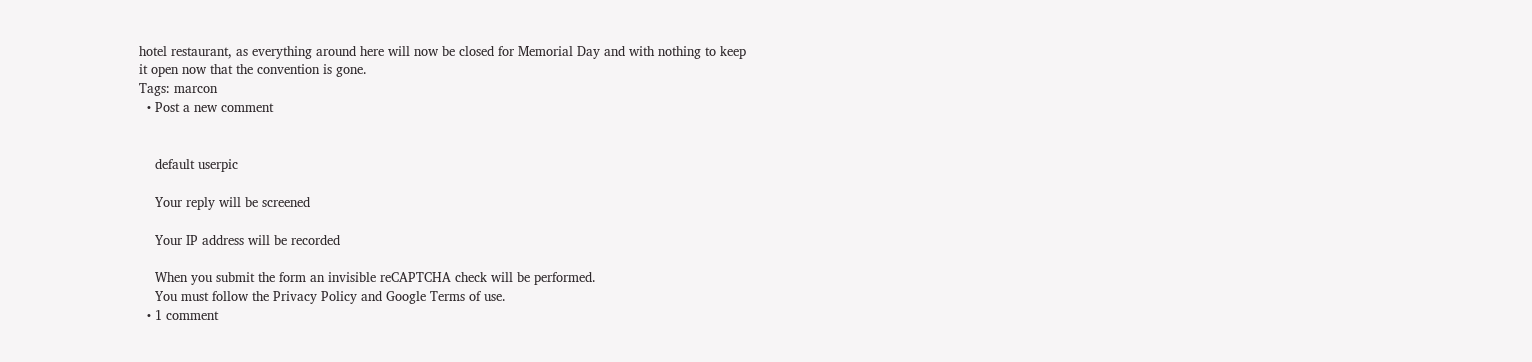hotel restaurant, as everything around here will now be closed for Memorial Day and with nothing to keep it open now that the convention is gone.
Tags: marcon
  • Post a new comment


    default userpic

    Your reply will be screened

    Your IP address will be recorded

    When you submit the form an invisible reCAPTCHA check will be performed.
    You must follow the Privacy Policy and Google Terms of use.
  • 1 comment